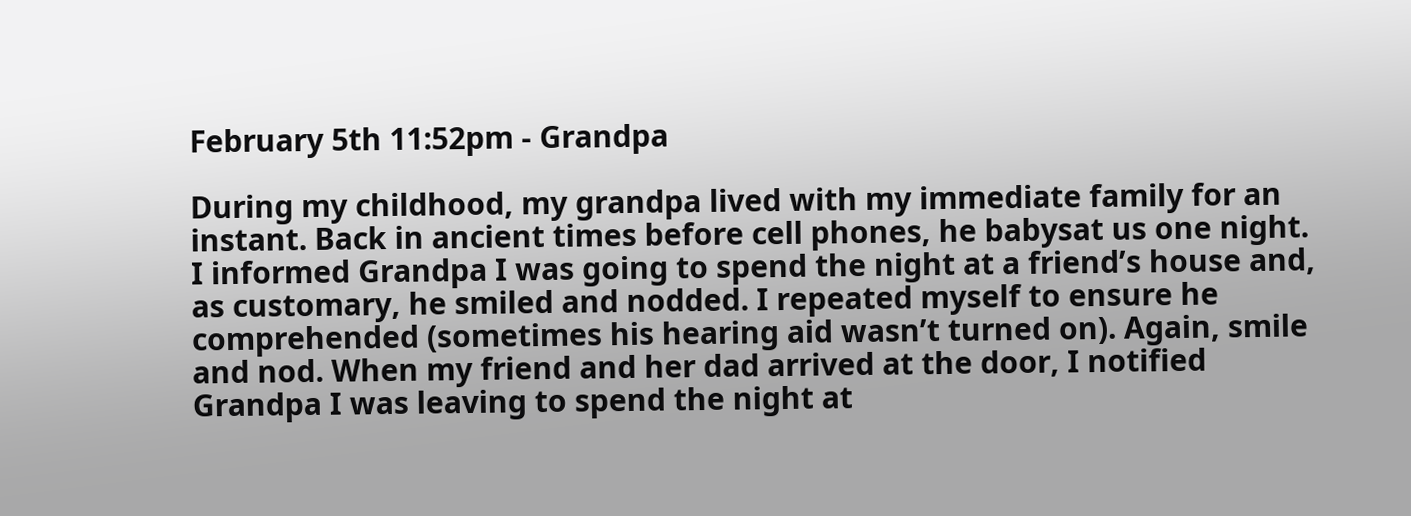February 5th 11:52pm - Grandpa

During my childhood, my grandpa lived with my immediate family for an instant. Back in ancient times before cell phones, he babysat us one night. I informed Grandpa I was going to spend the night at a friend’s house and, as customary, he smiled and nodded. I repeated myself to ensure he comprehended (sometimes his hearing aid wasn’t turned on). Again, smile and nod. When my friend and her dad arrived at the door, I notified Grandpa I was leaving to spend the night at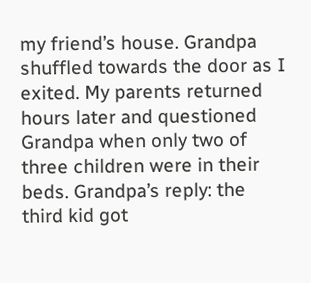my friend’s house. Grandpa shuffled towards the door as I exited. My parents returned hours later and questioned Grandpa when only two of three children were in their beds. Grandpa’s reply: the third kid got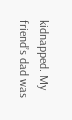kidnapped. My friend’s dad was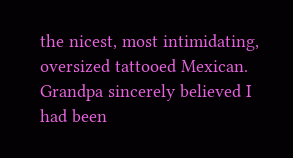the nicest, most intimidating, oversized tattooed Mexican. Grandpa sincerely believed I had been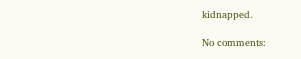kidnapped.

No comments: